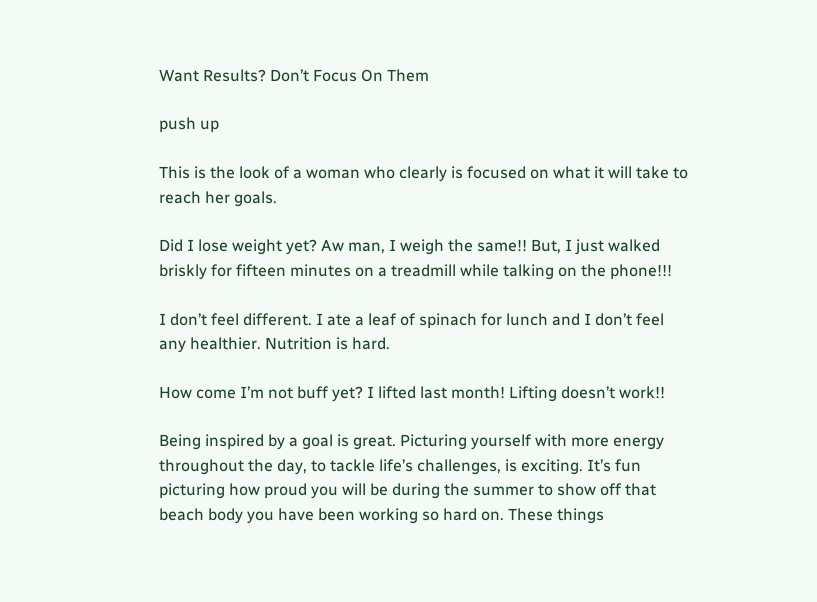Want Results? Don’t Focus On Them

push up

This is the look of a woman who clearly is focused on what it will take to reach her goals.

Did I lose weight yet? Aw man, I weigh the same!! But, I just walked briskly for fifteen minutes on a treadmill while talking on the phone!!!

I don’t feel different. I ate a leaf of spinach for lunch and I don’t feel any healthier. Nutrition is hard.

How come I’m not buff yet? I lifted last month! Lifting doesn’t work!!

Being inspired by a goal is great. Picturing yourself with more energy throughout the day, to tackle life’s challenges, is exciting. It’s fun picturing how proud you will be during the summer to show off that beach body you have been working so hard on. These things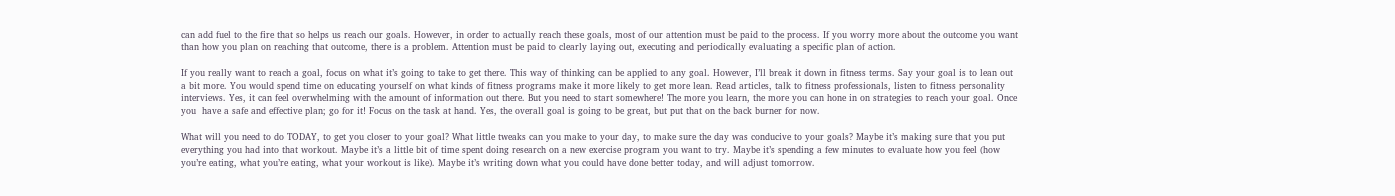can add fuel to the fire that so helps us reach our goals. However, in order to actually reach these goals, most of our attention must be paid to the process. If you worry more about the outcome you want than how you plan on reaching that outcome, there is a problem. Attention must be paid to clearly laying out, executing and periodically evaluating a specific plan of action.

If you really want to reach a goal, focus on what it’s going to take to get there. This way of thinking can be applied to any goal. However, I’ll break it down in fitness terms. Say your goal is to lean out a bit more. You would spend time on educating yourself on what kinds of fitness programs make it more likely to get more lean. Read articles, talk to fitness professionals, listen to fitness personality interviews. Yes, it can feel overwhelming with the amount of information out there. But you need to start somewhere! The more you learn, the more you can hone in on strategies to reach your goal. Once you  have a safe and effective plan; go for it! Focus on the task at hand. Yes, the overall goal is going to be great, but put that on the back burner for now.

What will you need to do TODAY, to get you closer to your goal? What little tweaks can you make to your day, to make sure the day was conducive to your goals? Maybe it’s making sure that you put everything you had into that workout. Maybe it’s a little bit of time spent doing research on a new exercise program you want to try. Maybe it’s spending a few minutes to evaluate how you feel (how you’re eating, what you’re eating, what your workout is like). Maybe it’s writing down what you could have done better today, and will adjust tomorrow.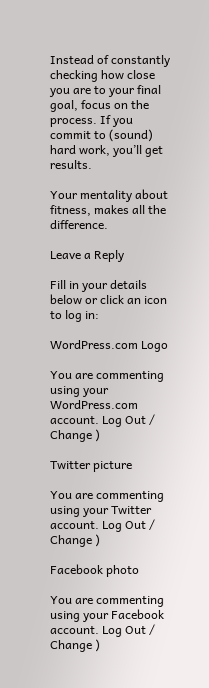Instead of constantly checking how close you are to your final goal, focus on the process. If you commit to (sound) hard work, you’ll get results.

Your mentality about fitness, makes all the difference.

Leave a Reply

Fill in your details below or click an icon to log in:

WordPress.com Logo

You are commenting using your WordPress.com account. Log Out / Change )

Twitter picture

You are commenting using your Twitter account. Log Out / Change )

Facebook photo

You are commenting using your Facebook account. Log Out / Change )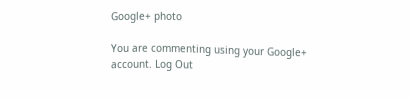Google+ photo

You are commenting using your Google+ account. Log Out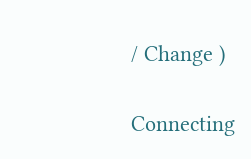/ Change )

Connecting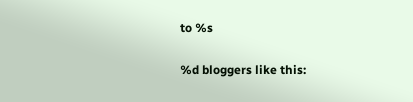to %s

%d bloggers like this: